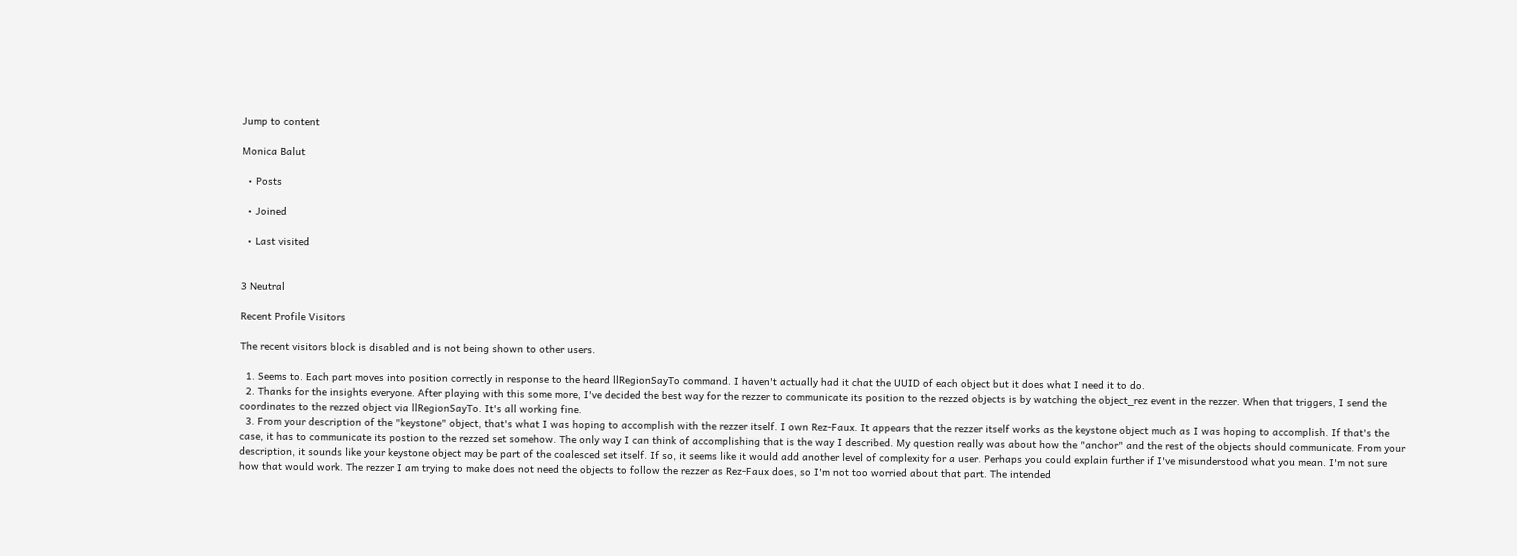Jump to content

Monica Balut

  • Posts

  • Joined

  • Last visited


3 Neutral

Recent Profile Visitors

The recent visitors block is disabled and is not being shown to other users.

  1. Seems to. Each part moves into position correctly in response to the heard llRegionSayTo command. I haven't actually had it chat the UUID of each object but it does what I need it to do.
  2. Thanks for the insights everyone. After playing with this some more, I've decided the best way for the rezzer to communicate its position to the rezzed objects is by watching the object_rez event in the rezzer. When that triggers, I send the coordinates to the rezzed object via llRegionSayTo. It's all working fine.
  3. From your description of the "keystone" object, that's what I was hoping to accomplish with the rezzer itself. I own Rez-Faux. It appears that the rezzer itself works as the keystone object much as I was hoping to accomplish. If that's the case, it has to communicate its postion to the rezzed set somehow. The only way I can think of accomplishing that is the way I described. My question really was about how the "anchor" and the rest of the objects should communicate. From your description, it sounds like your keystone object may be part of the coalesced set itself. If so, it seems like it would add another level of complexity for a user. Perhaps you could explain further if I've misunderstood what you mean. I'm not sure how that would work. The rezzer I am trying to make does not need the objects to follow the rezzer as Rez-Faux does, so I'm not too worried about that part. The intended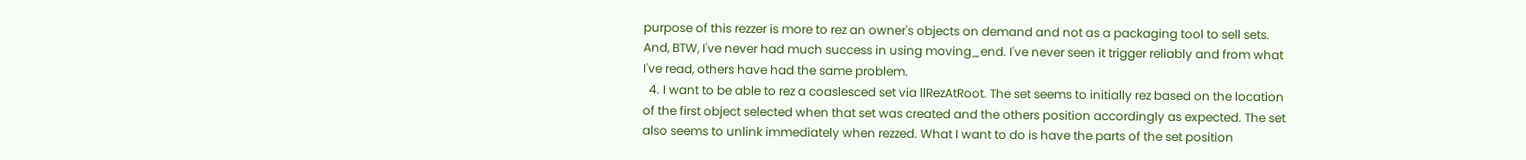purpose of this rezzer is more to rez an owner's objects on demand and not as a packaging tool to sell sets. And, BTW, I've never had much success in using moving_end. I've never seen it trigger reliably and from what I've read, others have had the same problem.
  4. I want to be able to rez a coaslesced set via llRezAtRoot. The set seems to initially rez based on the location of the first object selected when that set was created and the others position accordingly as expected. The set also seems to unlink immediately when rezzed. What I want to do is have the parts of the set position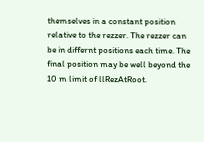themselves in a constant position relative to the rezzer. The rezzer can be in differnt positions each time. The final position may be well beyond the 10 m limit of llRezAtRoot.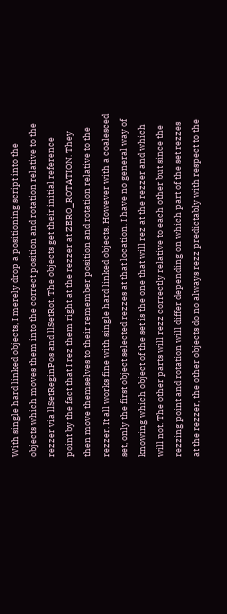With single hard linked objects, I merely drop a positioning script into the objects which moves them into the correct position and rotation relative to the rezzer via llSetReginPos and llSetRot. The objects get their initial reference point by the fact that I rez them right at the rezzer at ZERO_ROTATION. They then move themselves to their remember position and rotation relative to the rezzer. It all works fine with single hard linked objects. However with a coalesced set, only the first object selected rezzes at that location. I have no general way of knowing which object of the set is the one that will rez at the rezzer and which will not. The other parts will rezz correctly relative to each other but since the rezzing point and rotation will differ depending on which part of the set rezzes at the rezzer, the other objects do no always rezz predictably with respect to the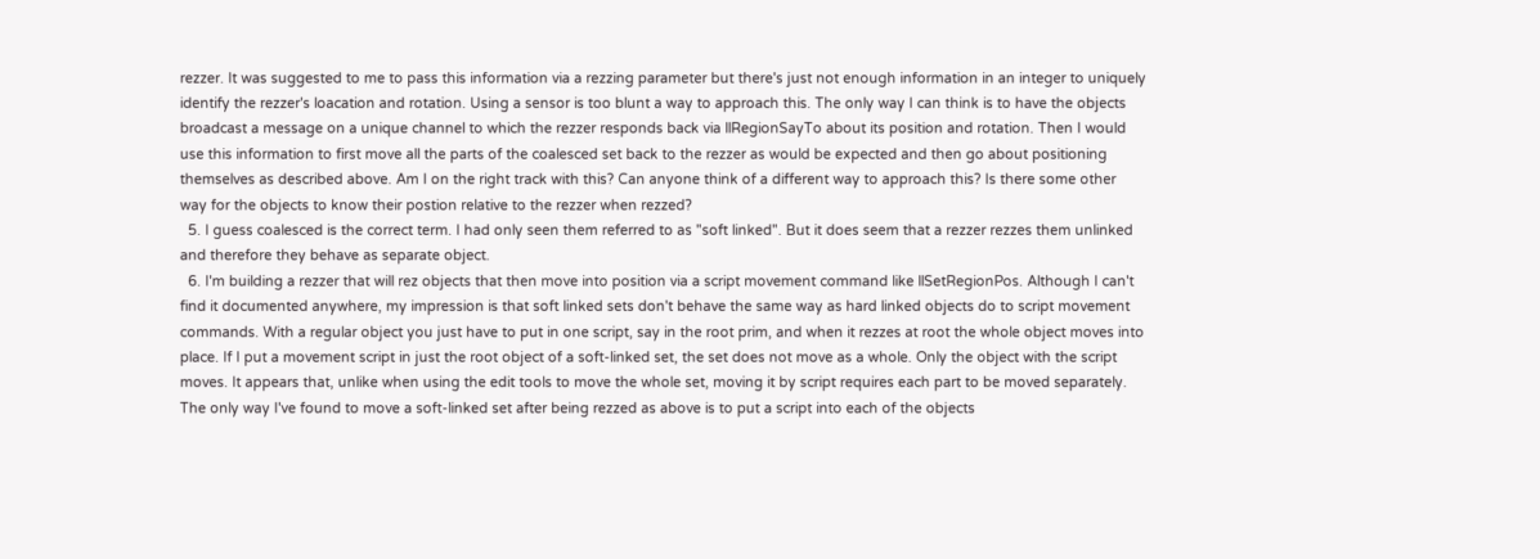rezzer. It was suggested to me to pass this information via a rezzing parameter but there's just not enough information in an integer to uniquely identify the rezzer's loacation and rotation. Using a sensor is too blunt a way to approach this. The only way I can think is to have the objects broadcast a message on a unique channel to which the rezzer responds back via llRegionSayTo about its position and rotation. Then I would use this information to first move all the parts of the coalesced set back to the rezzer as would be expected and then go about positioning themselves as described above. Am I on the right track with this? Can anyone think of a different way to approach this? Is there some other way for the objects to know their postion relative to the rezzer when rezzed?
  5. I guess coalesced is the correct term. I had only seen them referred to as "soft linked". But it does seem that a rezzer rezzes them unlinked and therefore they behave as separate object.
  6. I'm building a rezzer that will rez objects that then move into position via a script movement command like llSetRegionPos. Although I can't find it documented anywhere, my impression is that soft linked sets don't behave the same way as hard linked objects do to script movement commands. With a regular object you just have to put in one script, say in the root prim, and when it rezzes at root the whole object moves into place. If I put a movement script in just the root object of a soft-linked set, the set does not move as a whole. Only the object with the script moves. It appears that, unlike when using the edit tools to move the whole set, moving it by script requires each part to be moved separately. The only way I've found to move a soft-linked set after being rezzed as above is to put a script into each of the objects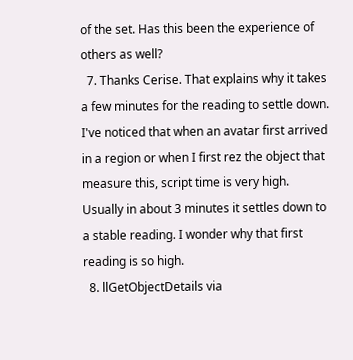of the set. Has this been the experience of others as well?
  7. Thanks Cerise. That explains why it takes a few minutes for the reading to settle down. I've noticed that when an avatar first arrived in a region or when I first rez the object that measure this, script time is very high. Usually in about 3 minutes it settles down to a stable reading. I wonder why that first reading is so high.
  8. llGetObjectDetails via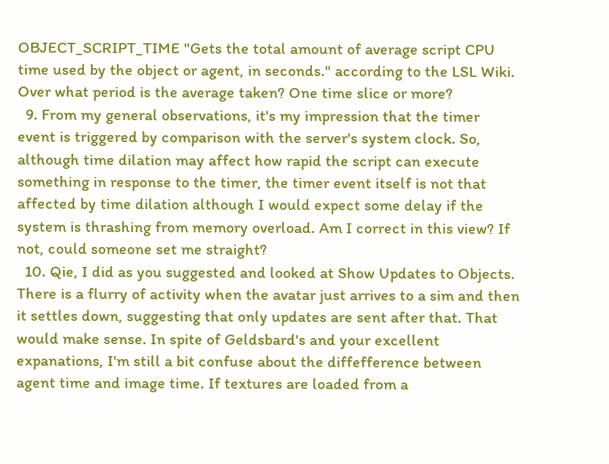OBJECT_SCRIPT_TIME "Gets the total amount of average script CPU time used by the object or agent, in seconds." according to the LSL Wiki. Over what period is the average taken? One time slice or more?
  9. From my general observations, it's my impression that the timer event is triggered by comparison with the server's system clock. So, although time dilation may affect how rapid the script can execute something in response to the timer, the timer event itself is not that affected by time dilation although I would expect some delay if the system is thrashing from memory overload. Am I correct in this view? If not, could someone set me straight?
  10. Qie, I did as you suggested and looked at Show Updates to Objects. There is a flurry of activity when the avatar just arrives to a sim and then it settles down, suggesting that only updates are sent after that. That would make sense. In spite of Geldsbard's and your excellent expanations, I'm still a bit confuse about the diffefference between agent time and image time. If textures are loaded from a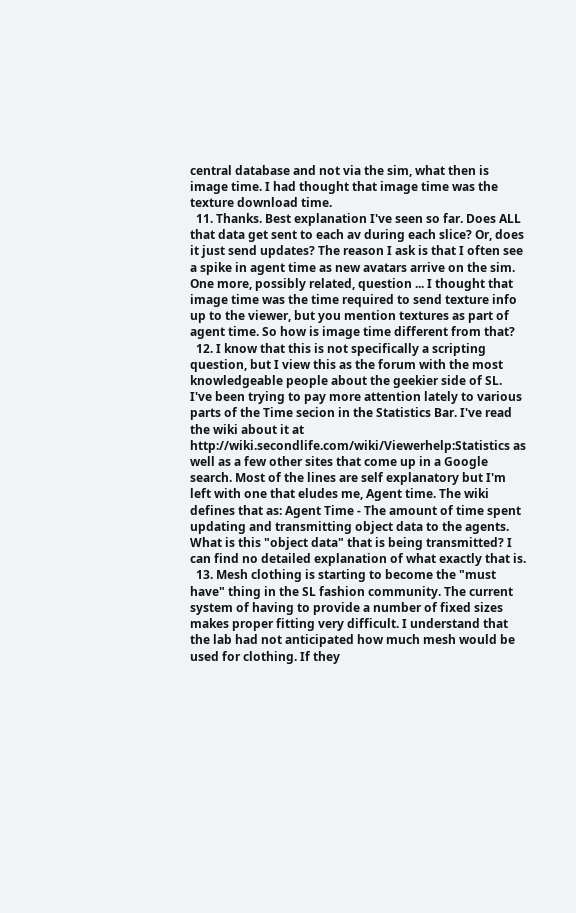central database and not via the sim, what then is image time. I had thought that image time was the texture download time.
  11. Thanks. Best explanation I've seen so far. Does ALL that data get sent to each av during each slice? Or, does it just send updates? The reason I ask is that I often see a spike in agent time as new avatars arrive on the sim. One more, possibly related, question ... I thought that image time was the time required to send texture info up to the viewer, but you mention textures as part of agent time. So how is image time different from that?
  12. I know that this is not specifically a scripting question, but I view this as the forum with the most knowledgeable people about the geekier side of SL. I've been trying to pay more attention lately to various parts of the Time secion in the Statistics Bar. I've read the wiki about it at http://wiki.secondlife.com/wiki/Viewerhelp:Statistics as well as a few other sites that come up in a Google search. Most of the lines are self explanatory but I'm left with one that eludes me, Agent time. The wiki defines that as: Agent Time - The amount of time spent updating and transmitting object data to the agents. What is this "object data" that is being transmitted? I can find no detailed explanation of what exactly that is.
  13. Mesh clothing is starting to become the "must have" thing in the SL fashion community. The current system of having to provide a number of fixed sizes makes proper fitting very difficult. I understand that the lab had not anticipated how much mesh would be used for clothing. If they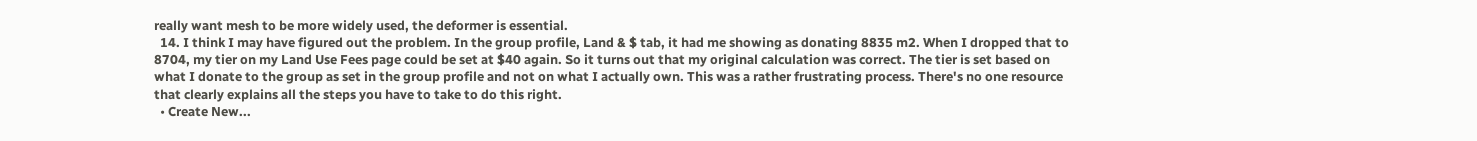really want mesh to be more widely used, the deformer is essential.
  14. I think I may have figured out the problem. In the group profile, Land & $ tab, it had me showing as donating 8835 m2. When I dropped that to 8704, my tier on my Land Use Fees page could be set at $40 again. So it turns out that my original calculation was correct. The tier is set based on what I donate to the group as set in the group profile and not on what I actually own. This was a rather frustrating process. There's no one resource that clearly explains all the steps you have to take to do this right.
  • Create New...